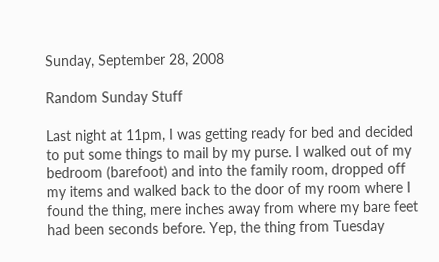Sunday, September 28, 2008

Random Sunday Stuff

Last night at 11pm, I was getting ready for bed and decided to put some things to mail by my purse. I walked out of my bedroom (barefoot) and into the family room, dropped off my items and walked back to the door of my room where I found the thing, mere inches away from where my bare feet had been seconds before. Yep, the thing from Tuesday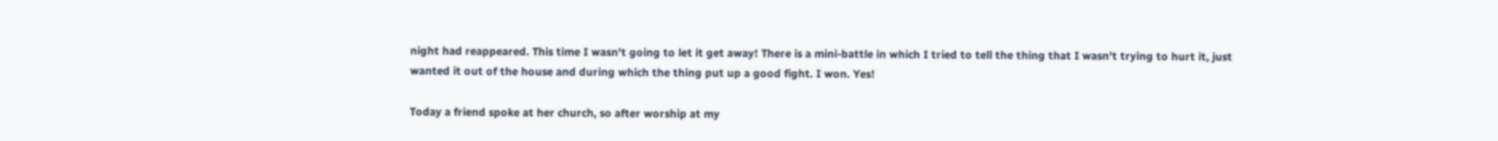night had reappeared. This time I wasn't going to let it get away! There is a mini-battle in which I tried to tell the thing that I wasn't trying to hurt it, just wanted it out of the house and during which the thing put up a good fight. I won. Yes!

Today a friend spoke at her church, so after worship at my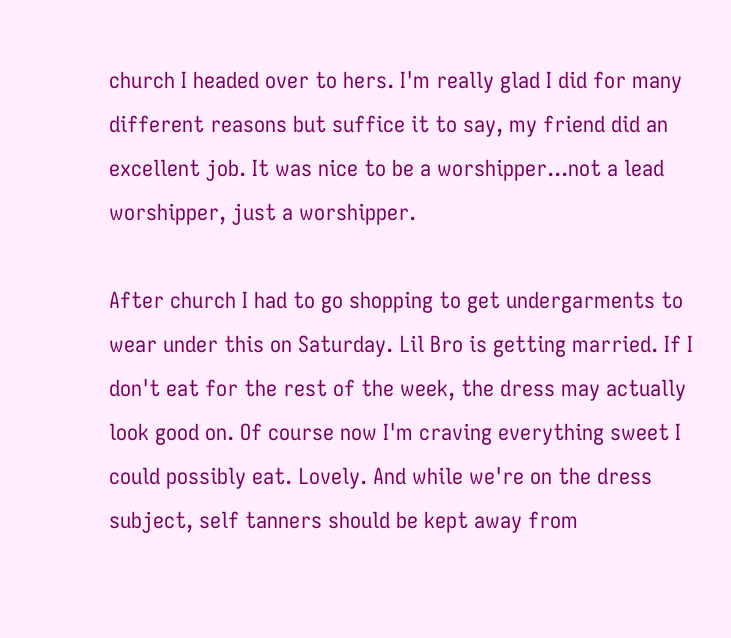church I headed over to hers. I'm really glad I did for many different reasons but suffice it to say, my friend did an excellent job. It was nice to be a worshipper...not a lead worshipper, just a worshipper.

After church I had to go shopping to get undergarments to wear under this on Saturday. Lil Bro is getting married. If I don't eat for the rest of the week, the dress may actually look good on. Of course now I'm craving everything sweet I could possibly eat. Lovely. And while we're on the dress subject, self tanners should be kept away from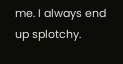me. I always end up splotchy.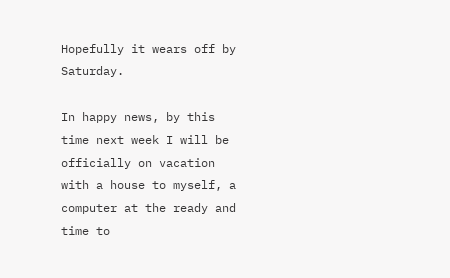Hopefully it wears off by Saturday.

In happy news, by this time next week I will be officially on vacation with a house to myself, a computer at the ready and time to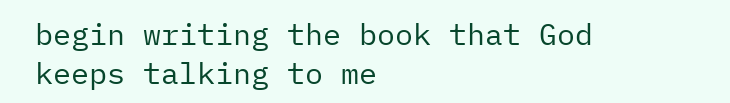begin writing the book that God keeps talking to me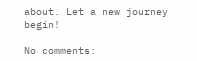about. Let a new journey begin!

No comments: